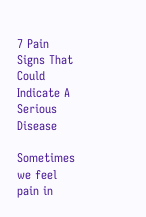7 Pain Signs That Could Indicate A Serious Disease

Sometimes we feel pain in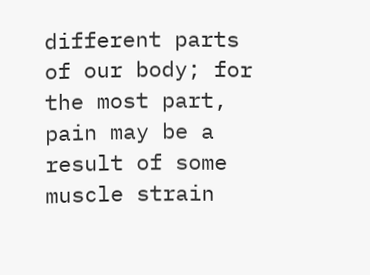different parts of our body; for the most part, pain may be a result of some muscle strain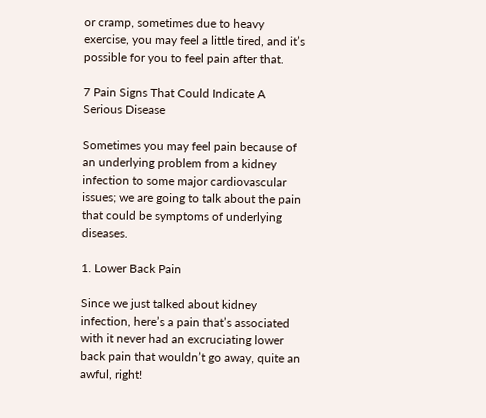or cramp, sometimes due to heavy exercise, you may feel a little tired, and it’s possible for you to feel pain after that.

7 Pain Signs That Could Indicate A Serious Disease

Sometimes you may feel pain because of an underlying problem from a kidney infection to some major cardiovascular issues; we are going to talk about the pain that could be symptoms of underlying diseases.

1. Lower Back Pain

Since we just talked about kidney infection, here’s a pain that’s associated with it never had an excruciating lower back pain that wouldn’t go away, quite an awful, right!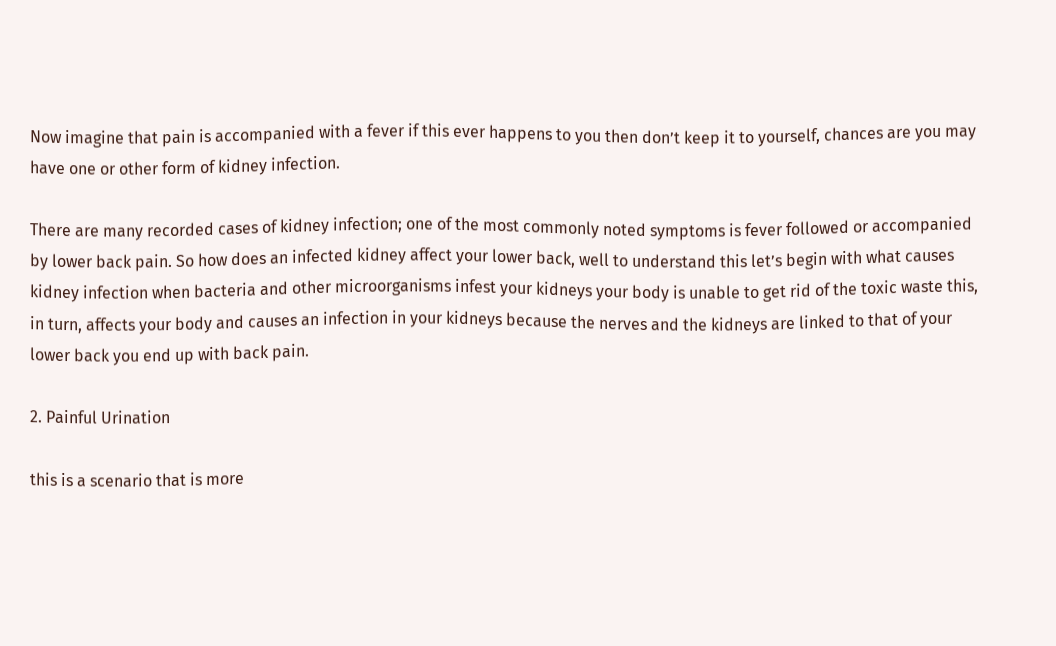Now imagine that pain is accompanied with a fever if this ever happens to you then don’t keep it to yourself, chances are you may have one or other form of kidney infection.

There are many recorded cases of kidney infection; one of the most commonly noted symptoms is fever followed or accompanied by lower back pain. So how does an infected kidney affect your lower back, well to understand this let’s begin with what causes kidney infection when bacteria and other microorganisms infest your kidneys your body is unable to get rid of the toxic waste this, in turn, affects your body and causes an infection in your kidneys because the nerves and the kidneys are linked to that of your lower back you end up with back pain.

2. Painful Urination

this is a scenario that is more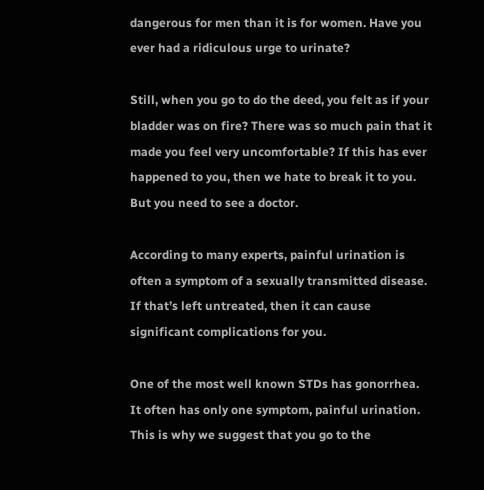dangerous for men than it is for women. Have you ever had a ridiculous urge to urinate?

Still, when you go to do the deed, you felt as if your bladder was on fire? There was so much pain that it made you feel very uncomfortable? If this has ever happened to you, then we hate to break it to you. But you need to see a doctor.

According to many experts, painful urination is often a symptom of a sexually transmitted disease. If that’s left untreated, then it can cause significant complications for you.

One of the most well known STDs has gonorrhea. It often has only one symptom, painful urination. This is why we suggest that you go to the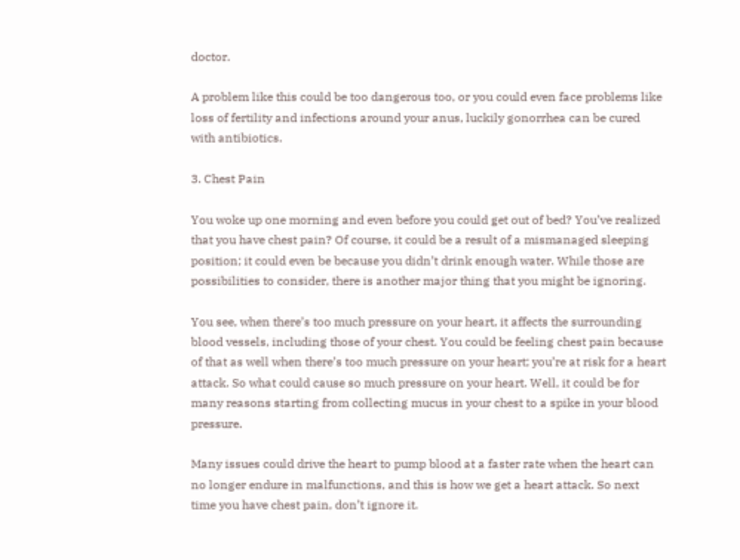doctor.

A problem like this could be too dangerous too, or you could even face problems like loss of fertility and infections around your anus, luckily gonorrhea can be cured with antibiotics.

3. Chest Pain

You woke up one morning and even before you could get out of bed? You’ve realized that you have chest pain? Of course, it could be a result of a mismanaged sleeping position; it could even be because you didn’t drink enough water. While those are possibilities to consider, there is another major thing that you might be ignoring.

You see, when there’s too much pressure on your heart, it affects the surrounding blood vessels, including those of your chest. You could be feeling chest pain because of that as well when there’s too much pressure on your heart; you’re at risk for a heart attack. So what could cause so much pressure on your heart. Well, it could be for many reasons starting from collecting mucus in your chest to a spike in your blood pressure.

Many issues could drive the heart to pump blood at a faster rate when the heart can no longer endure in malfunctions, and this is how we get a heart attack. So next time you have chest pain, don’t ignore it.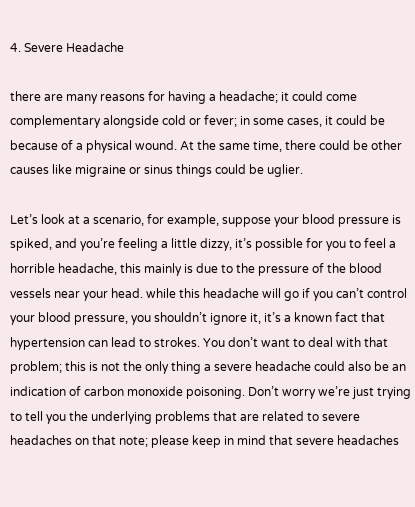4. Severe Headache

there are many reasons for having a headache; it could come complementary alongside cold or fever; in some cases, it could be because of a physical wound. At the same time, there could be other causes like migraine or sinus things could be uglier.

Let’s look at a scenario, for example, suppose your blood pressure is spiked, and you’re feeling a little dizzy, it’s possible for you to feel a horrible headache, this mainly is due to the pressure of the blood vessels near your head. while this headache will go if you can’t control your blood pressure, you shouldn’t ignore it, it’s a known fact that hypertension can lead to strokes. You don’t want to deal with that problem; this is not the only thing a severe headache could also be an indication of carbon monoxide poisoning. Don’t worry we’re just trying to tell you the underlying problems that are related to severe headaches on that note; please keep in mind that severe headaches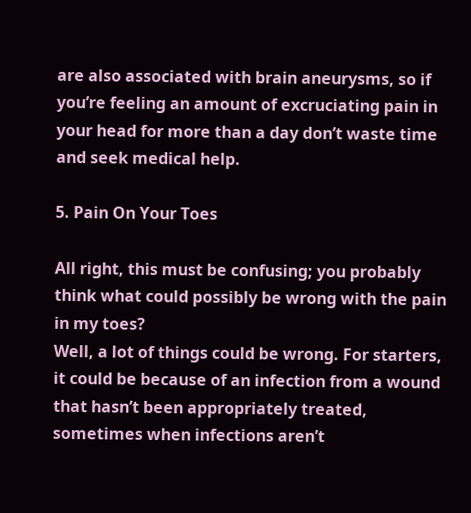are also associated with brain aneurysms, so if you’re feeling an amount of excruciating pain in your head for more than a day don’t waste time and seek medical help.

5. Pain On Your Toes

All right, this must be confusing; you probably think what could possibly be wrong with the pain in my toes?
Well, a lot of things could be wrong. For starters, it could be because of an infection from a wound that hasn’t been appropriately treated, sometimes when infections aren’t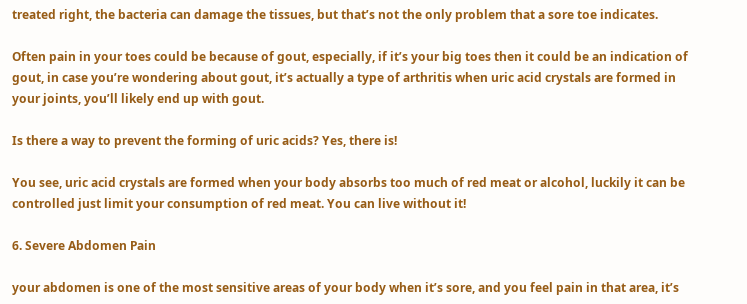treated right, the bacteria can damage the tissues, but that’s not the only problem that a sore toe indicates.

Often pain in your toes could be because of gout, especially, if it’s your big toes then it could be an indication of gout, in case you’re wondering about gout, it’s actually a type of arthritis when uric acid crystals are formed in your joints, you’ll likely end up with gout.

Is there a way to prevent the forming of uric acids? Yes, there is!

You see, uric acid crystals are formed when your body absorbs too much of red meat or alcohol, luckily it can be controlled just limit your consumption of red meat. You can live without it!

6. Severe Abdomen Pain

your abdomen is one of the most sensitive areas of your body when it’s sore, and you feel pain in that area, it’s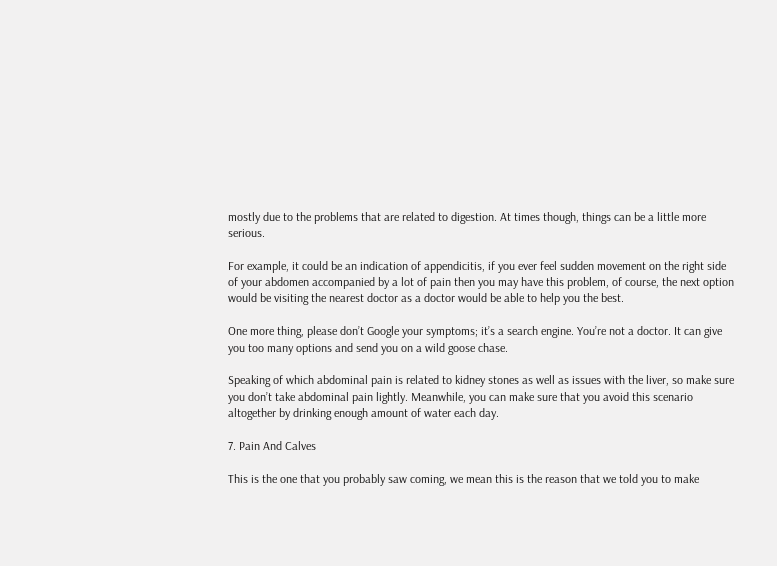mostly due to the problems that are related to digestion. At times though, things can be a little more serious.

For example, it could be an indication of appendicitis, if you ever feel sudden movement on the right side of your abdomen accompanied by a lot of pain then you may have this problem, of course, the next option would be visiting the nearest doctor as a doctor would be able to help you the best.

One more thing, please don’t Google your symptoms; it’s a search engine. You’re not a doctor. It can give you too many options and send you on a wild goose chase.

Speaking of which abdominal pain is related to kidney stones as well as issues with the liver, so make sure you don’t take abdominal pain lightly. Meanwhile, you can make sure that you avoid this scenario altogether by drinking enough amount of water each day.

7. Pain And Calves

This is the one that you probably saw coming, we mean this is the reason that we told you to make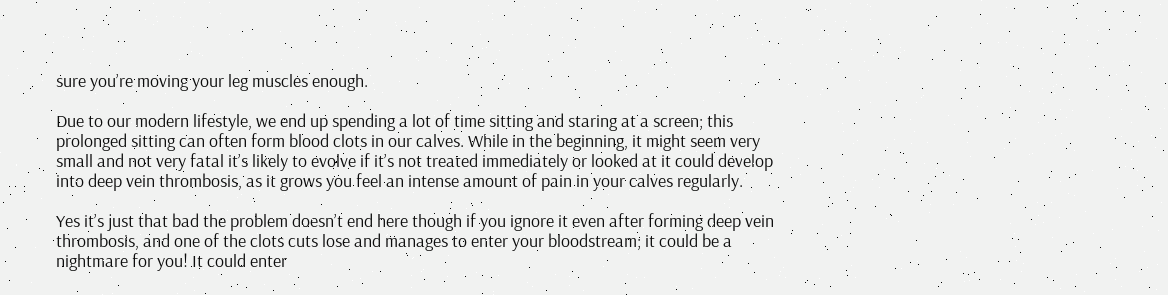sure you’re moving your leg muscles enough.

Due to our modern lifestyle, we end up spending a lot of time sitting and staring at a screen; this prolonged sitting can often form blood clots in our calves. While in the beginning, it might seem very small and not very fatal it’s likely to evolve if it’s not treated immediately or looked at it could develop into deep vein thrombosis, as it grows you feel an intense amount of pain in your calves regularly.

Yes it’s just that bad the problem doesn’t end here though if you ignore it even after forming deep vein thrombosis, and one of the clots cuts lose and manages to enter your bloodstream; it could be a nightmare for you! It could enter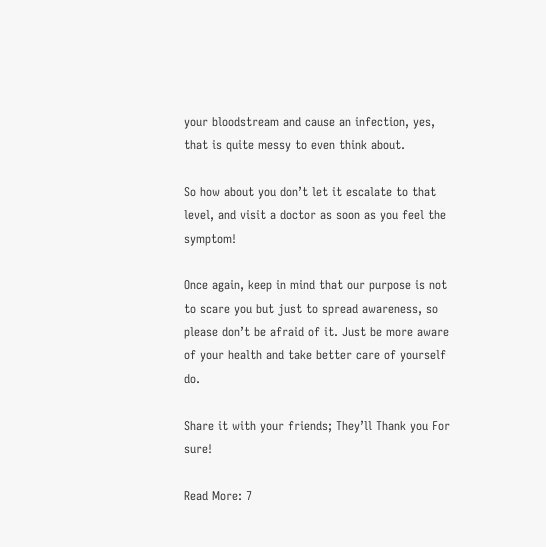your bloodstream and cause an infection, yes, that is quite messy to even think about.

So how about you don’t let it escalate to that level, and visit a doctor as soon as you feel the symptom!

Once again, keep in mind that our purpose is not to scare you but just to spread awareness, so please don’t be afraid of it. Just be more aware of your health and take better care of yourself do.

Share it with your friends; They’ll Thank you For sure!

Read More: 7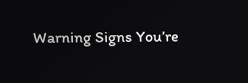Warning Signs You’re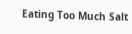Eating Too Much Salt